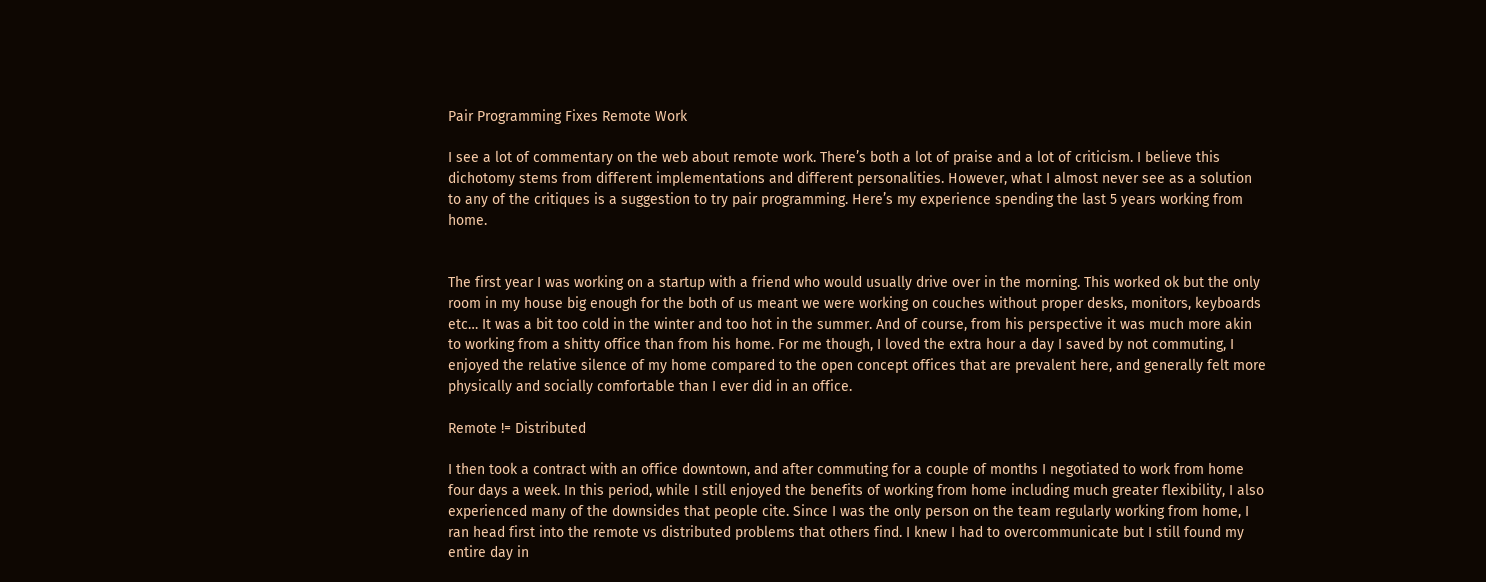Pair Programming Fixes Remote Work

I see a lot of commentary on the web about remote work. There’s both a lot of praise and a lot of criticism. I believe this dichotomy stems from different implementations and different personalities. However, what I almost never see as a solution to any of the critiques is a suggestion to try pair programming. Here’s my experience spending the last 5 years working from home.


The first year I was working on a startup with a friend who would usually drive over in the morning. This worked ok but the only room in my house big enough for the both of us meant we were working on couches without proper desks, monitors, keyboards etc… It was a bit too cold in the winter and too hot in the summer. And of course, from his perspective it was much more akin to working from a shitty office than from his home. For me though, I loved the extra hour a day I saved by not commuting, I enjoyed the relative silence of my home compared to the open concept offices that are prevalent here, and generally felt more physically and socially comfortable than I ever did in an office.

Remote != Distributed

I then took a contract with an office downtown, and after commuting for a couple of months I negotiated to work from home four days a week. In this period, while I still enjoyed the benefits of working from home including much greater flexibility, I also experienced many of the downsides that people cite. Since I was the only person on the team regularly working from home, I ran head first into the remote vs distributed problems that others find. I knew I had to overcommunicate but I still found my entire day in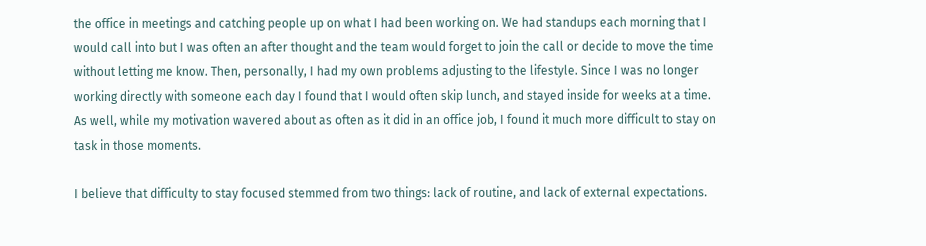the office in meetings and catching people up on what I had been working on. We had standups each morning that I would call into but I was often an after thought and the team would forget to join the call or decide to move the time without letting me know. Then, personally, I had my own problems adjusting to the lifestyle. Since I was no longer working directly with someone each day I found that I would often skip lunch, and stayed inside for weeks at a time. As well, while my motivation wavered about as often as it did in an office job, I found it much more difficult to stay on task in those moments.

I believe that difficulty to stay focused stemmed from two things: lack of routine, and lack of external expectations.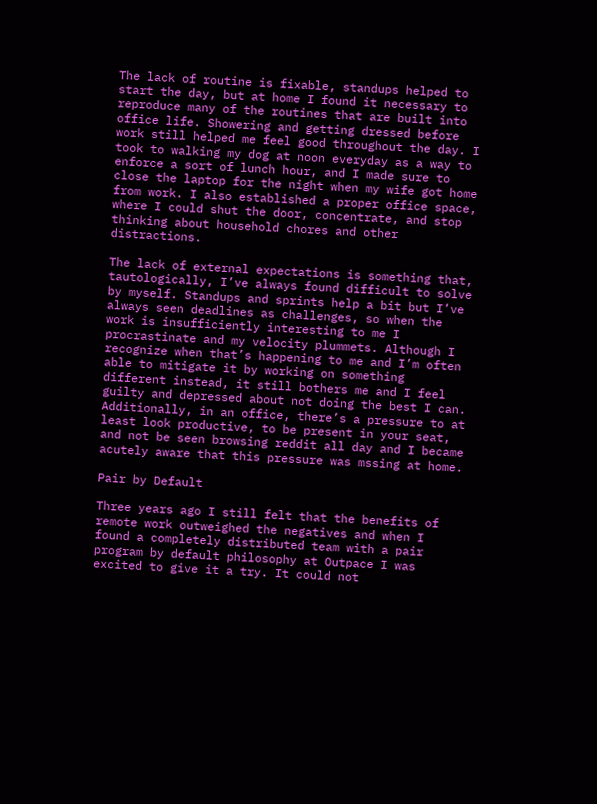The lack of routine is fixable, standups helped to start the day, but at home I found it necessary to reproduce many of the routines that are built into office life. Showering and getting dressed before work still helped me feel good throughout the day. I took to walking my dog at noon everyday as a way to enforce a sort of lunch hour, and I made sure to close the laptop for the night when my wife got home from work. I also established a proper office space, where I could shut the door, concentrate, and stop thinking about household chores and other distractions.

The lack of external expectations is something that, tautologically, I’ve always found difficult to solve by myself. Standups and sprints help a bit but I’ve always seen deadlines as challenges, so when the work is insufficiently interesting to me I procrastinate and my velocity plummets. Although I recognize when that’s happening to me and I’m often able to mitigate it by working on something different instead, it still bothers me and I feel guilty and depressed about not doing the best I can. Additionally, in an office, there’s a pressure to at least look productive, to be present in your seat, and not be seen browsing reddit all day and I became acutely aware that this pressure was mssing at home.

Pair by Default

Three years ago I still felt that the benefits of remote work outweighed the negatives and when I found a completely distributed team with a pair program by default philosophy at Outpace I was excited to give it a try. It could not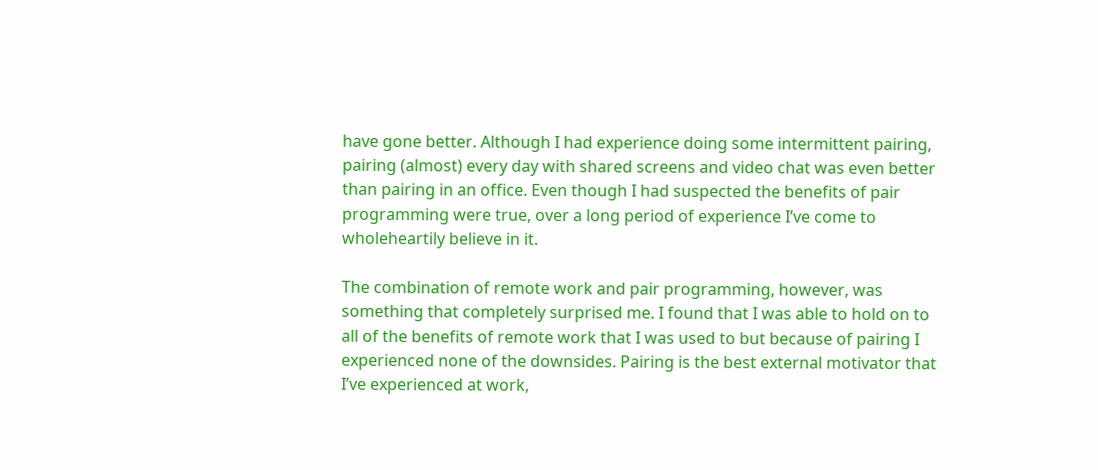have gone better. Although I had experience doing some intermittent pairing, pairing (almost) every day with shared screens and video chat was even better than pairing in an office. Even though I had suspected the benefits of pair programming were true, over a long period of experience I’ve come to wholeheartily believe in it.

The combination of remote work and pair programming, however, was something that completely surprised me. I found that I was able to hold on to all of the benefits of remote work that I was used to but because of pairing I experienced none of the downsides. Pairing is the best external motivator that I’ve experienced at work,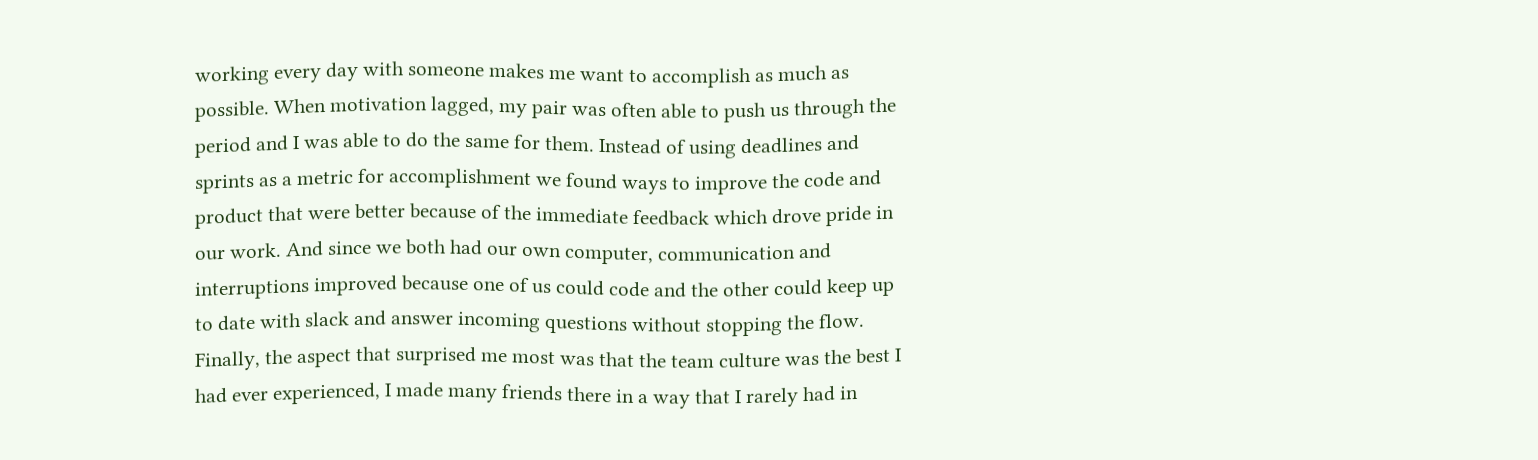working every day with someone makes me want to accomplish as much as possible. When motivation lagged, my pair was often able to push us through the period and I was able to do the same for them. Instead of using deadlines and sprints as a metric for accomplishment we found ways to improve the code and product that were better because of the immediate feedback which drove pride in our work. And since we both had our own computer, communication and interruptions improved because one of us could code and the other could keep up to date with slack and answer incoming questions without stopping the flow. Finally, the aspect that surprised me most was that the team culture was the best I had ever experienced, I made many friends there in a way that I rarely had in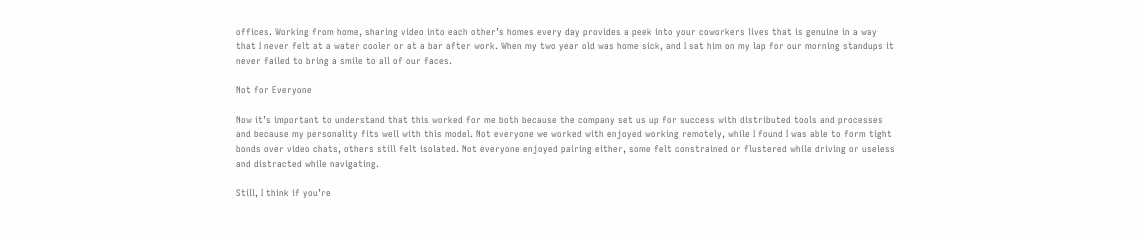offices. Working from home, sharing video into each other’s homes every day provides a peek into your coworkers lives that is genuine in a way that I never felt at a water cooler or at a bar after work. When my two year old was home sick, and I sat him on my lap for our morning standups it never failed to bring a smile to all of our faces.

Not for Everyone

Now it’s important to understand that this worked for me both because the company set us up for success with distributed tools and processes and because my personality fits well with this model. Not everyone we worked with enjoyed working remotely, while I found I was able to form tight bonds over video chats, others still felt isolated. Not everyone enjoyed pairing either, some felt constrained or flustered while driving or useless and distracted while navigating.

Still, I think if you’re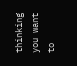thinking you want to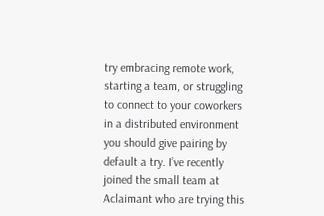try embracing remote work, starting a team, or struggling to connect to your coworkers in a distributed environment you should give pairing by default a try. I’ve recently joined the small team at Aclaimant who are trying this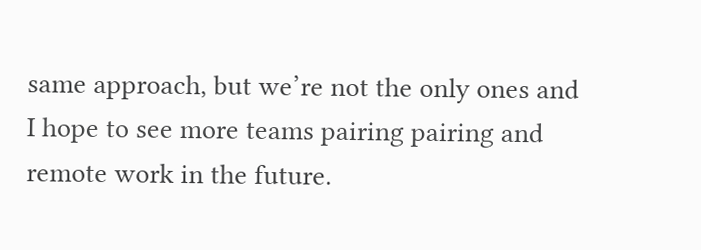same approach, but we’re not the only ones and I hope to see more teams pairing pairing and remote work in the future.